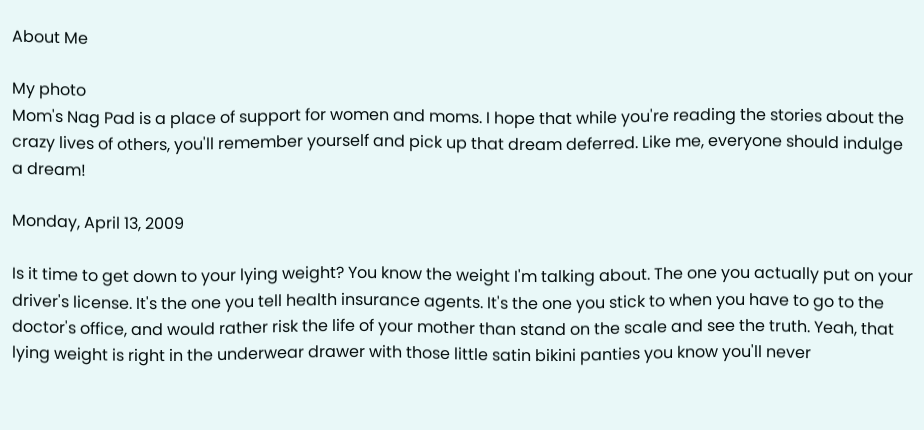About Me

My photo
Mom's Nag Pad is a place of support for women and moms. I hope that while you're reading the stories about the crazy lives of others, you'll remember yourself and pick up that dream deferred. Like me, everyone should indulge a dream!

Monday, April 13, 2009

Is it time to get down to your lying weight? You know the weight I'm talking about. The one you actually put on your driver's license. It's the one you tell health insurance agents. It's the one you stick to when you have to go to the doctor's office, and would rather risk the life of your mother than stand on the scale and see the truth. Yeah, that lying weight is right in the underwear drawer with those little satin bikini panties you know you'll never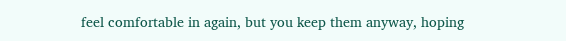feel comfortable in again, but you keep them anyway, hoping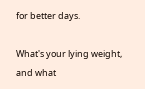for better days.

What's your lying weight, and what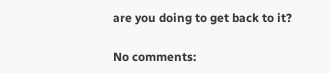are you doing to get back to it?

No comments: